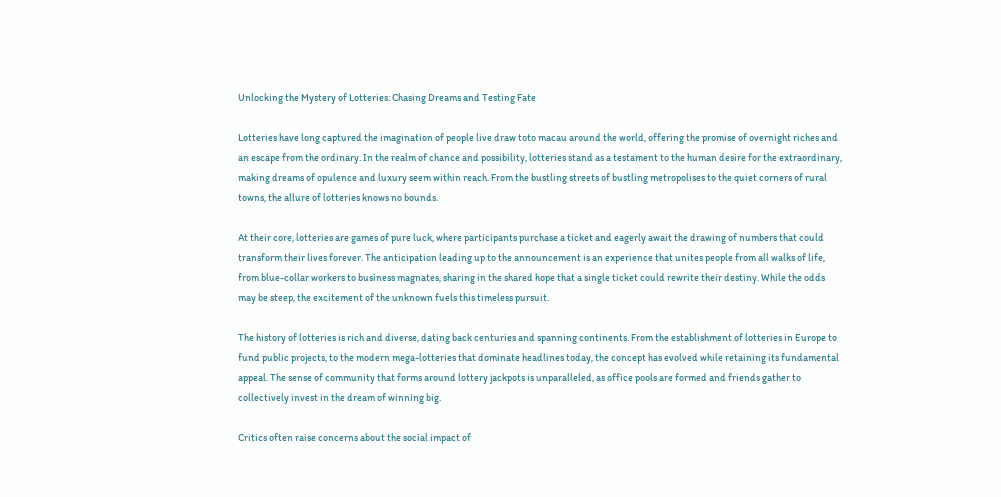Unlocking the Mystery of Lotteries: Chasing Dreams and Testing Fate

Lotteries have long captured the imagination of people live draw toto macau around the world, offering the promise of overnight riches and an escape from the ordinary. In the realm of chance and possibility, lotteries stand as a testament to the human desire for the extraordinary, making dreams of opulence and luxury seem within reach. From the bustling streets of bustling metropolises to the quiet corners of rural towns, the allure of lotteries knows no bounds.

At their core, lotteries are games of pure luck, where participants purchase a ticket and eagerly await the drawing of numbers that could transform their lives forever. The anticipation leading up to the announcement is an experience that unites people from all walks of life, from blue-collar workers to business magnates, sharing in the shared hope that a single ticket could rewrite their destiny. While the odds may be steep, the excitement of the unknown fuels this timeless pursuit.

The history of lotteries is rich and diverse, dating back centuries and spanning continents. From the establishment of lotteries in Europe to fund public projects, to the modern mega-lotteries that dominate headlines today, the concept has evolved while retaining its fundamental appeal. The sense of community that forms around lottery jackpots is unparalleled, as office pools are formed and friends gather to collectively invest in the dream of winning big.

Critics often raise concerns about the social impact of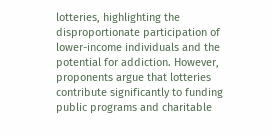lotteries, highlighting the disproportionate participation of lower-income individuals and the potential for addiction. However, proponents argue that lotteries contribute significantly to funding public programs and charitable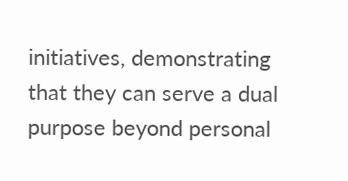initiatives, demonstrating that they can serve a dual purpose beyond personal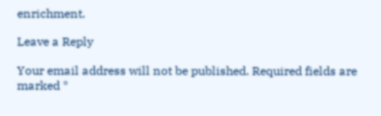enrichment.

Leave a Reply

Your email address will not be published. Required fields are marked *